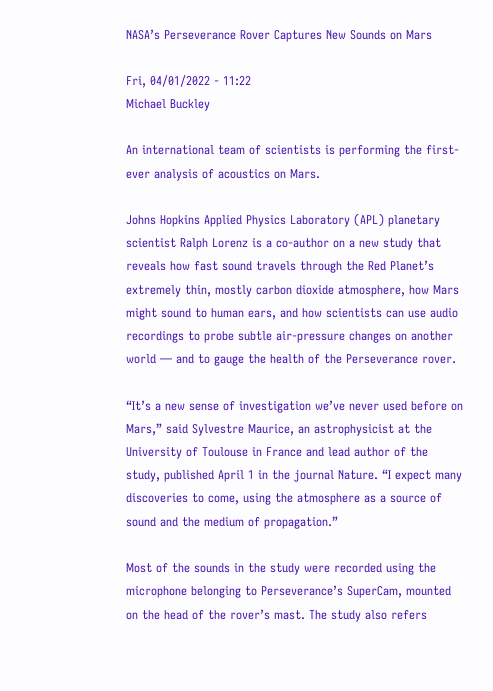NASA’s Perseverance Rover Captures New Sounds on Mars

Fri, 04/01/2022 - 11:22
Michael Buckley

An international team of scientists is performing the first-ever analysis of acoustics on Mars.

Johns Hopkins Applied Physics Laboratory (APL) planetary scientist Ralph Lorenz is a co-author on a new study that reveals how fast sound travels through the Red Planet’s extremely thin, mostly carbon dioxide atmosphere, how Mars might sound to human ears, and how scientists can use audio recordings to probe subtle air-pressure changes on another world — and to gauge the health of the Perseverance rover.

“It’s a new sense of investigation we’ve never used before on Mars,” said Sylvestre Maurice, an astrophysicist at the University of Toulouse in France and lead author of the study, published April 1 in the journal Nature. “I expect many discoveries to come, using the atmosphere as a source of sound and the medium of propagation.”

Most of the sounds in the study were recorded using the microphone belonging to Perseverance’s SuperCam, mounted on the head of the rover’s mast. The study also refers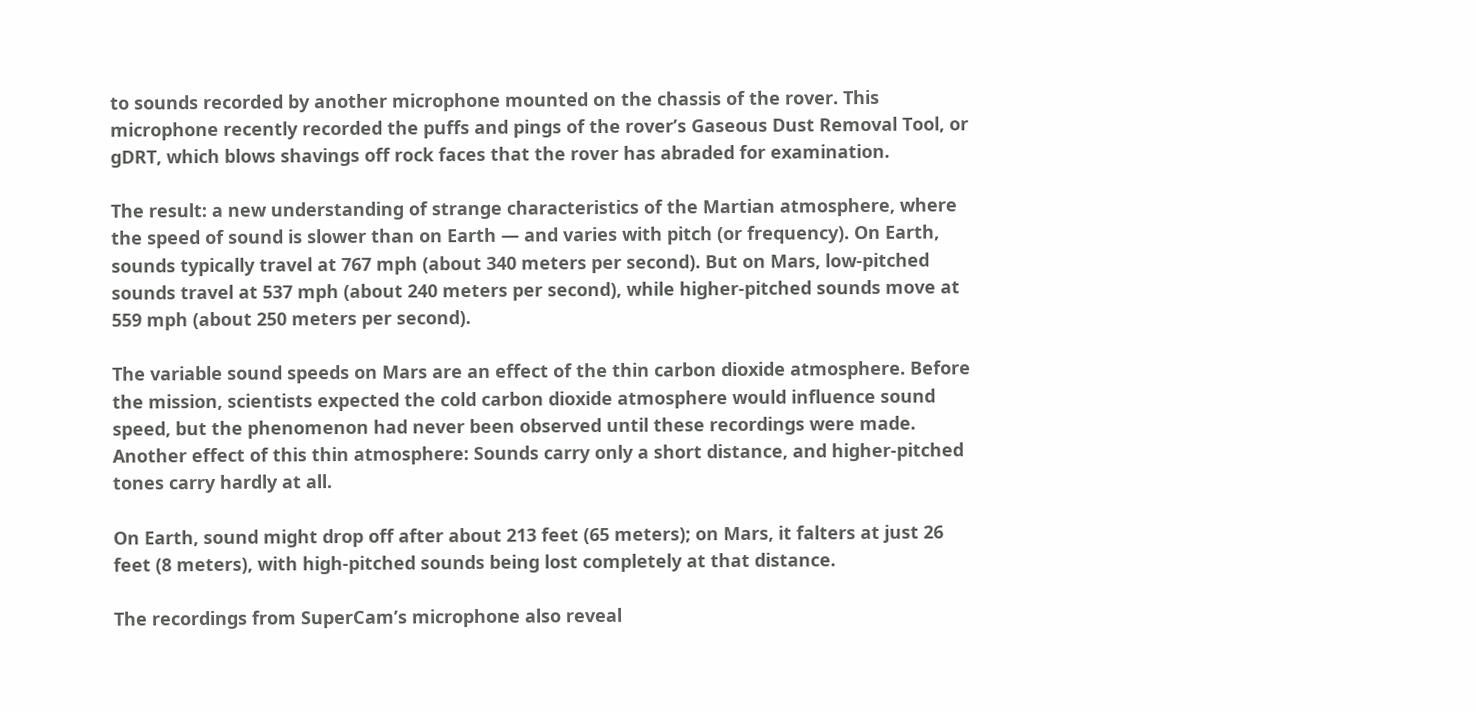to sounds recorded by another microphone mounted on the chassis of the rover. This microphone recently recorded the puffs and pings of the rover’s Gaseous Dust Removal Tool, or gDRT, which blows shavings off rock faces that the rover has abraded for examination.

The result: a new understanding of strange characteristics of the Martian atmosphere, where the speed of sound is slower than on Earth — and varies with pitch (or frequency). On Earth, sounds typically travel at 767 mph (about 340 meters per second). But on Mars, low-pitched sounds travel at 537 mph (about 240 meters per second), while higher-pitched sounds move at 559 mph (about 250 meters per second).

The variable sound speeds on Mars are an effect of the thin carbon dioxide atmosphere. Before the mission, scientists expected the cold carbon dioxide atmosphere would influence sound speed, but the phenomenon had never been observed until these recordings were made. Another effect of this thin atmosphere: Sounds carry only a short distance, and higher-pitched tones carry hardly at all.

On Earth, sound might drop off after about 213 feet (65 meters); on Mars, it falters at just 26 feet (8 meters), with high-pitched sounds being lost completely at that distance.

The recordings from SuperCam’s microphone also reveal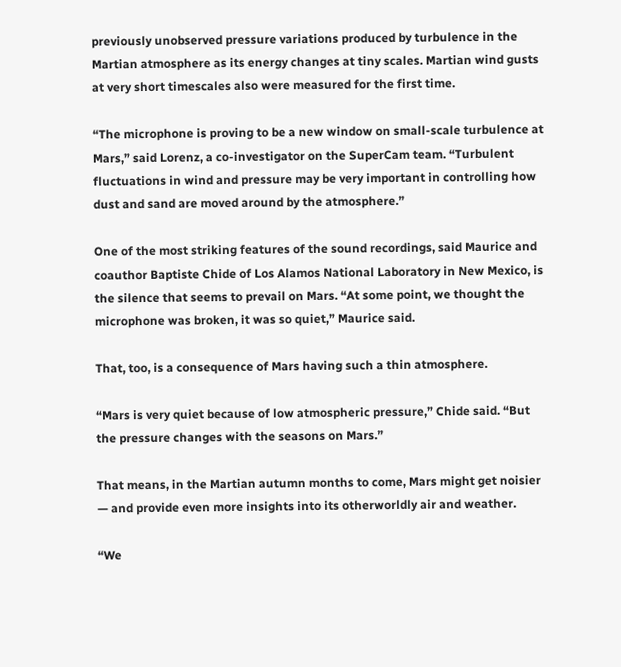previously unobserved pressure variations produced by turbulence in the Martian atmosphere as its energy changes at tiny scales. Martian wind gusts at very short timescales also were measured for the first time.

“The microphone is proving to be a new window on small-scale turbulence at Mars,” said Lorenz, a co-investigator on the SuperCam team. “Turbulent fluctuations in wind and pressure may be very important in controlling how dust and sand are moved around by the atmosphere.”

One of the most striking features of the sound recordings, said Maurice and coauthor Baptiste Chide of Los Alamos National Laboratory in New Mexico, is the silence that seems to prevail on Mars. “At some point, we thought the microphone was broken, it was so quiet,” Maurice said.

That, too, is a consequence of Mars having such a thin atmosphere.

“Mars is very quiet because of low atmospheric pressure,” Chide said. “But the pressure changes with the seasons on Mars.”

That means, in the Martian autumn months to come, Mars might get noisier — and provide even more insights into its otherworldly air and weather.

“We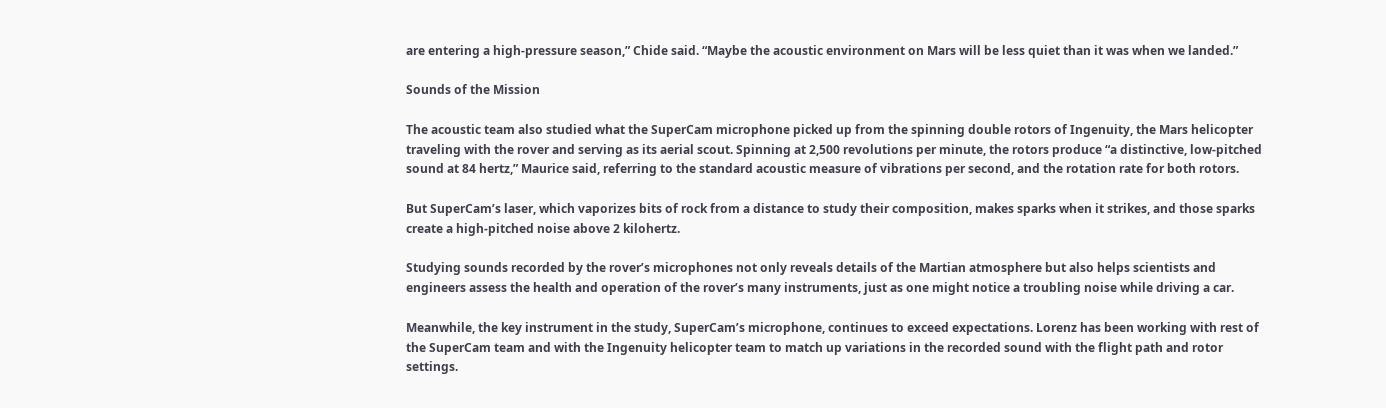are entering a high-pressure season,” Chide said. “Maybe the acoustic environment on Mars will be less quiet than it was when we landed.”

Sounds of the Mission

The acoustic team also studied what the SuperCam microphone picked up from the spinning double rotors of Ingenuity, the Mars helicopter traveling with the rover and serving as its aerial scout. Spinning at 2,500 revolutions per minute, the rotors produce “a distinctive, low-pitched sound at 84 hertz,” Maurice said, referring to the standard acoustic measure of vibrations per second, and the rotation rate for both rotors.

But SuperCam’s laser, which vaporizes bits of rock from a distance to study their composition, makes sparks when it strikes, and those sparks create a high-pitched noise above 2 kilohertz.

Studying sounds recorded by the rover’s microphones not only reveals details of the Martian atmosphere but also helps scientists and engineers assess the health and operation of the rover’s many instruments, just as one might notice a troubling noise while driving a car.

Meanwhile, the key instrument in the study, SuperCam’s microphone, continues to exceed expectations. Lorenz has been working with rest of the SuperCam team and with the Ingenuity helicopter team to match up variations in the recorded sound with the flight path and rotor settings.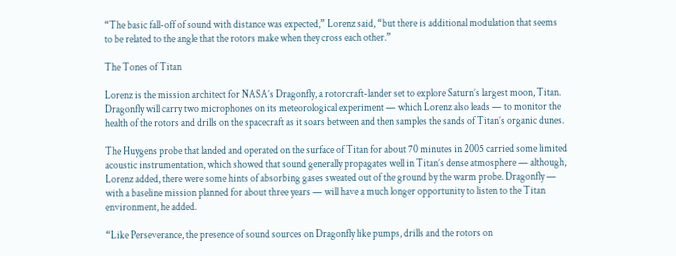“The basic fall-off of sound with distance was expected,” Lorenz said, “but there is additional modulation that seems to be related to the angle that the rotors make when they cross each other.”

The Tones of Titan

Lorenz is the mission architect for NASA’s Dragonfly, a rotorcraft-lander set to explore Saturn’s largest moon, Titan. Dragonfly will carry two microphones on its meteorological experiment — which Lorenz also leads — to monitor the health of the rotors and drills on the spacecraft as it soars between and then samples the sands of Titan’s organic dunes.

The Huygens probe that landed and operated on the surface of Titan for about 70 minutes in 2005 carried some limited acoustic instrumentation, which showed that sound generally propagates well in Titan’s dense atmosphere — although, Lorenz added, there were some hints of absorbing gases sweated out of the ground by the warm probe. Dragonfly — with a baseline mission planned for about three years — will have a much longer opportunity to listen to the Titan environment, he added.

“Like Perseverance, the presence of sound sources on Dragonfly like pumps, drills and the rotors on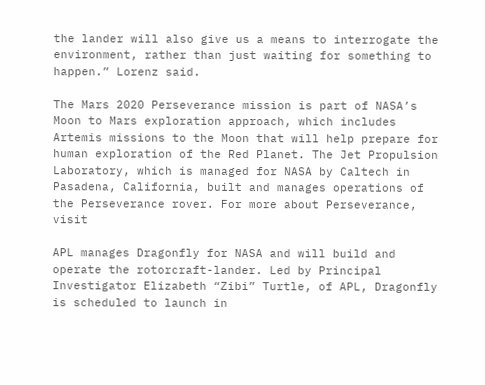the lander will also give us a means to interrogate the environment, rather than just waiting for something to happen.” Lorenz said.

The Mars 2020 Perseverance mission is part of NASA’s Moon to Mars exploration approach, which includes Artemis missions to the Moon that will help prepare for human exploration of the Red Planet. The Jet Propulsion Laboratory, which is managed for NASA by Caltech in Pasadena, California, built and manages operations of the Perseverance rover. For more about Perseverance, visit

APL manages Dragonfly for NASA and will build and operate the rotorcraft-lander. Led by Principal Investigator Elizabeth “Zibi” Turtle, of APL, Dragonfly is scheduled to launch in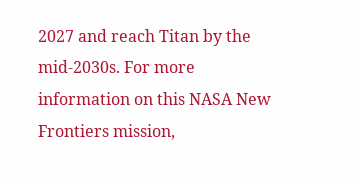2027 and reach Titan by the mid-2030s. For more information on this NASA New Frontiers mission,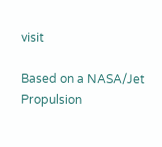visit

Based on a NASA/Jet Propulsion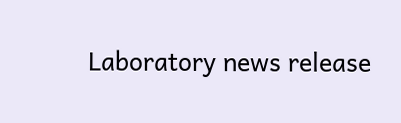Laboratory news release